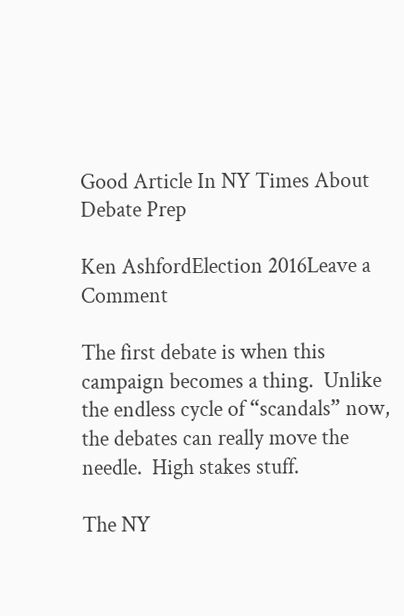Good Article In NY Times About Debate Prep

Ken AshfordElection 2016Leave a Comment

The first debate is when this campaign becomes a thing.  Unlike the endless cycle of “scandals” now, the debates can really move the needle.  High stakes stuff.

The NY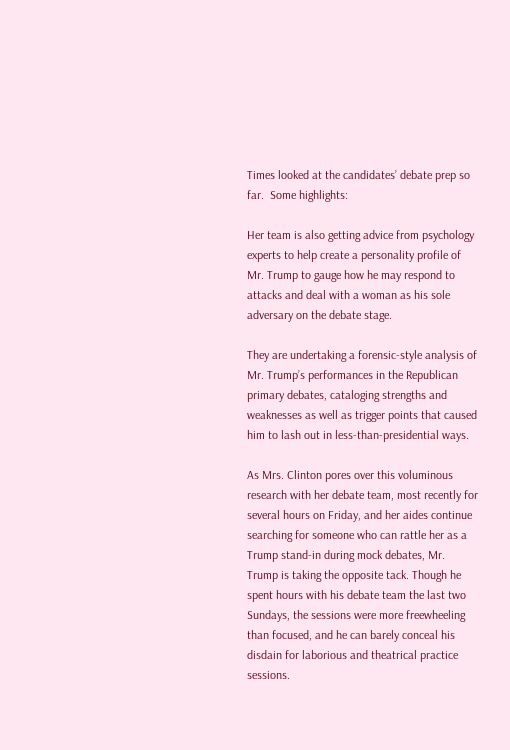Times looked at the candidates’ debate prep so far.  Some highlights:

Her team is also getting advice from psychology experts to help create a personality profile of Mr. Trump to gauge how he may respond to attacks and deal with a woman as his sole adversary on the debate stage.

They are undertaking a forensic-style analysis of Mr. Trump’s performances in the Republican primary debates, cataloging strengths and weaknesses as well as trigger points that caused him to lash out in less-than-presidential ways.

As Mrs. Clinton pores over this voluminous research with her debate team, most recently for several hours on Friday, and her aides continue searching for someone who can rattle her as a Trump stand-in during mock debates, Mr. Trump is taking the opposite tack. Though he spent hours with his debate team the last two Sundays, the sessions were more freewheeling than focused, and he can barely conceal his disdain for laborious and theatrical practice sessions.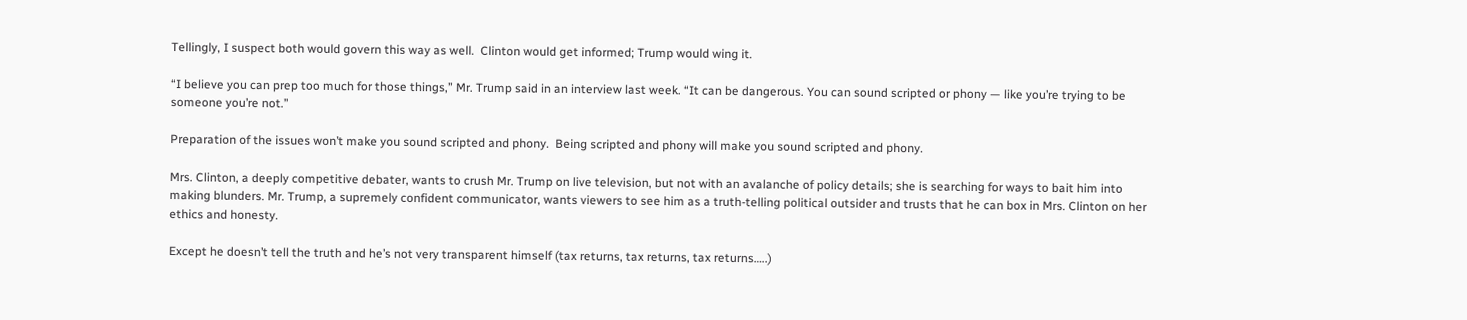Tellingly, I suspect both would govern this way as well.  Clinton would get informed; Trump would wing it.

“I believe you can prep too much for those things,” Mr. Trump said in an interview last week. “It can be dangerous. You can sound scripted or phony — like you’re trying to be someone you’re not.”

Preparation of the issues won’t make you sound scripted and phony.  Being scripted and phony will make you sound scripted and phony.

Mrs. Clinton, a deeply competitive debater, wants to crush Mr. Trump on live television, but not with an avalanche of policy details; she is searching for ways to bait him into making blunders. Mr. Trump, a supremely confident communicator, wants viewers to see him as a truth-telling political outsider and trusts that he can box in Mrs. Clinton on her ethics and honesty.

Except he doesn’t tell the truth and he’s not very transparent himself (tax returns, tax returns, tax returns…..)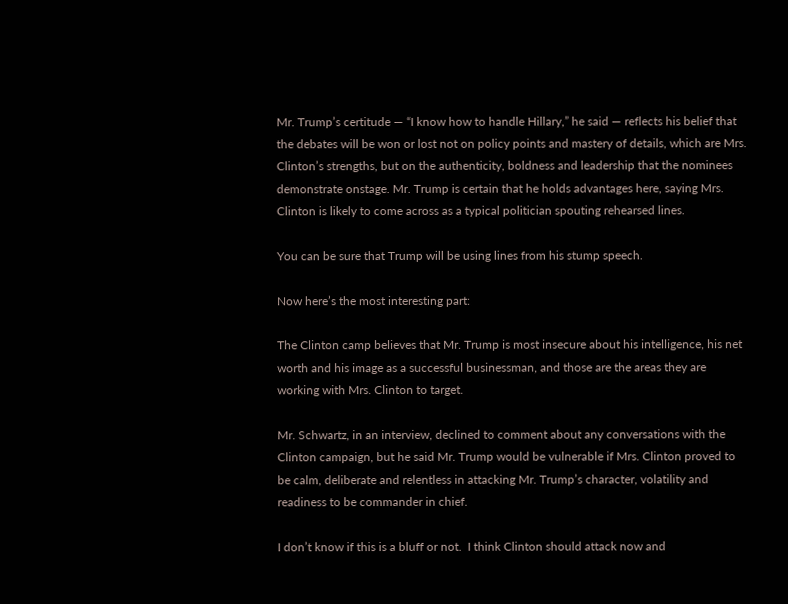Mr. Trump’s certitude — “I know how to handle Hillary,” he said — reflects his belief that the debates will be won or lost not on policy points and mastery of details, which are Mrs. Clinton’s strengths, but on the authenticity, boldness and leadership that the nominees demonstrate onstage. Mr. Trump is certain that he holds advantages here, saying Mrs. Clinton is likely to come across as a typical politician spouting rehearsed lines.

You can be sure that Trump will be using lines from his stump speech.

Now here’s the most interesting part:

The Clinton camp believes that Mr. Trump is most insecure about his intelligence, his net worth and his image as a successful businessman, and those are the areas they are working with Mrs. Clinton to target.

Mr. Schwartz, in an interview, declined to comment about any conversations with the Clinton campaign, but he said Mr. Trump would be vulnerable if Mrs. Clinton proved to be calm, deliberate and relentless in attacking Mr. Trump’s character, volatility and readiness to be commander in chief.

I don’t know if this is a bluff or not.  I think Clinton should attack now and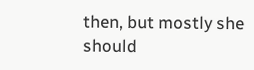then, but mostly she should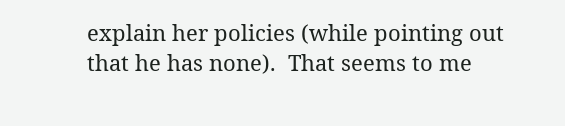explain her policies (while pointing out that he has none).  That seems to me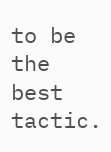to be the best tactic.